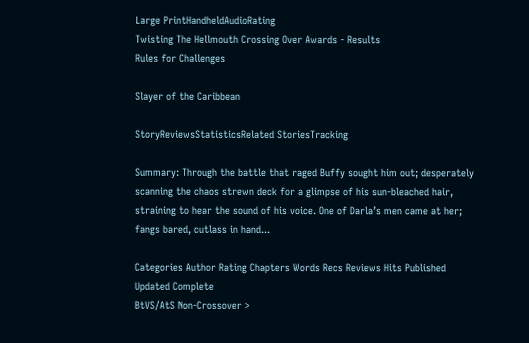Large PrintHandheldAudioRating
Twisting The Hellmouth Crossing Over Awards - Results
Rules for Challenges

Slayer of the Caribbean

StoryReviewsStatisticsRelated StoriesTracking

Summary: Through the battle that raged Buffy sought him out; desperately scanning the chaos strewn deck for a glimpse of his sun-bleached hair, straining to hear the sound of his voice. One of Darla’s men came at her; fangs bared, cutlass in hand...

Categories Author Rating Chapters Words Recs Reviews Hits Published Updated Complete
BtVS/AtS Non-Crossover >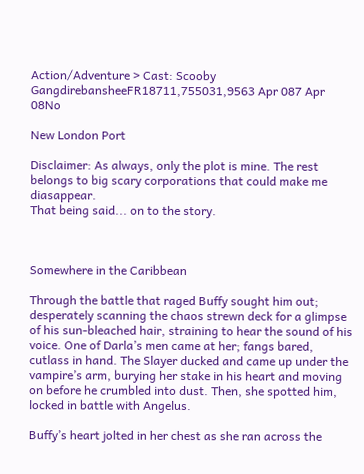Action/Adventure > Cast: Scooby GangdirebansheeFR18711,755031,9563 Apr 087 Apr 08No

New London Port

Disclaimer: As always, only the plot is mine. The rest belongs to big scary corporations that could make me diasappear.
That being said... on to the story.



Somewhere in the Caribbean

Through the battle that raged Buffy sought him out; desperately scanning the chaos strewn deck for a glimpse of his sun-bleached hair, straining to hear the sound of his voice. One of Darla’s men came at her; fangs bared, cutlass in hand. The Slayer ducked and came up under the vampire’s arm, burying her stake in his heart and moving on before he crumbled into dust. Then, she spotted him, locked in battle with Angelus.

Buffy’s heart jolted in her chest as she ran across the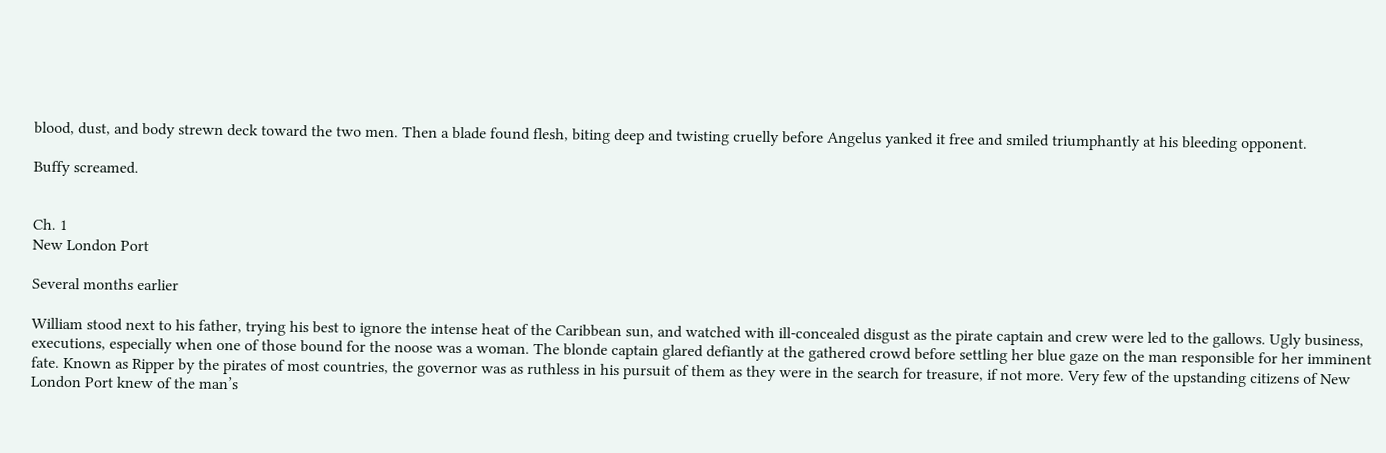blood, dust, and body strewn deck toward the two men. Then a blade found flesh, biting deep and twisting cruelly before Angelus yanked it free and smiled triumphantly at his bleeding opponent.

Buffy screamed.


Ch. 1
New London Port

Several months earlier

William stood next to his father, trying his best to ignore the intense heat of the Caribbean sun, and watched with ill-concealed disgust as the pirate captain and crew were led to the gallows. Ugly business, executions, especially when one of those bound for the noose was a woman. The blonde captain glared defiantly at the gathered crowd before settling her blue gaze on the man responsible for her imminent fate. Known as Ripper by the pirates of most countries, the governor was as ruthless in his pursuit of them as they were in the search for treasure, if not more. Very few of the upstanding citizens of New London Port knew of the man’s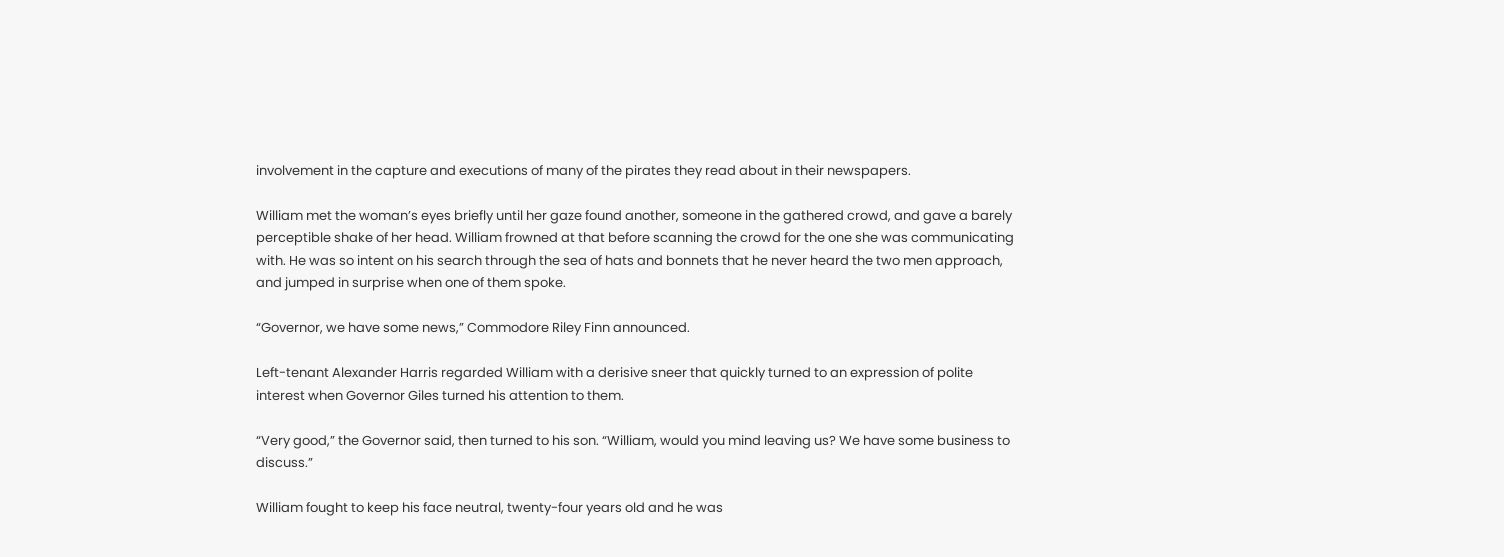involvement in the capture and executions of many of the pirates they read about in their newspapers.

William met the woman’s eyes briefly until her gaze found another, someone in the gathered crowd, and gave a barely perceptible shake of her head. William frowned at that before scanning the crowd for the one she was communicating with. He was so intent on his search through the sea of hats and bonnets that he never heard the two men approach, and jumped in surprise when one of them spoke.

“Governor, we have some news,” Commodore Riley Finn announced.

Left-tenant Alexander Harris regarded William with a derisive sneer that quickly turned to an expression of polite interest when Governor Giles turned his attention to them.

“Very good,” the Governor said, then turned to his son. “William, would you mind leaving us? We have some business to discuss.”

William fought to keep his face neutral, twenty-four years old and he was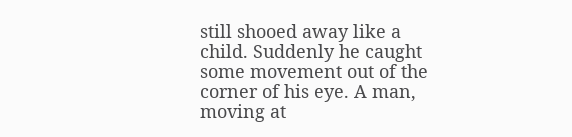still shooed away like a child. Suddenly he caught some movement out of the corner of his eye. A man, moving at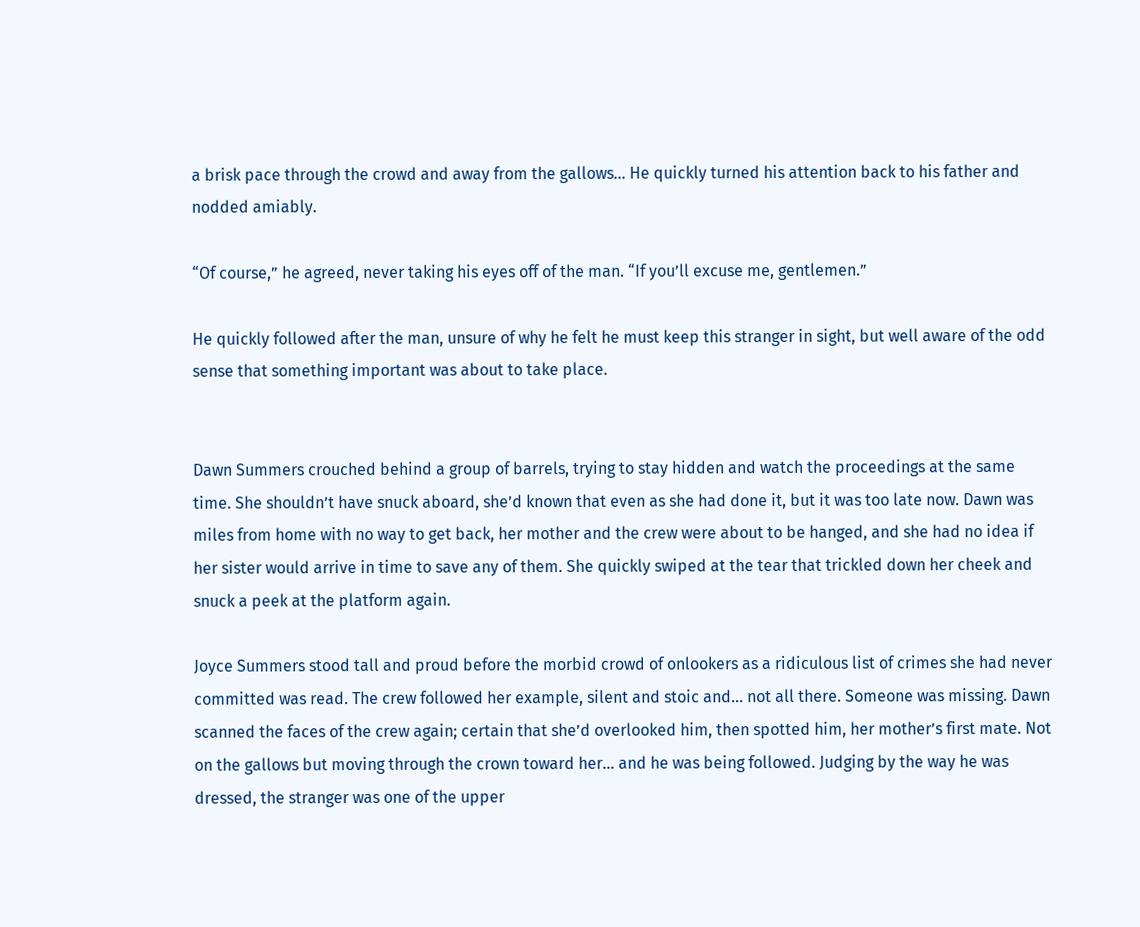a brisk pace through the crowd and away from the gallows... He quickly turned his attention back to his father and nodded amiably.

“Of course,” he agreed, never taking his eyes off of the man. “If you’ll excuse me, gentlemen.”

He quickly followed after the man, unsure of why he felt he must keep this stranger in sight, but well aware of the odd sense that something important was about to take place.


Dawn Summers crouched behind a group of barrels, trying to stay hidden and watch the proceedings at the same time. She shouldn’t have snuck aboard, she’d known that even as she had done it, but it was too late now. Dawn was miles from home with no way to get back, her mother and the crew were about to be hanged, and she had no idea if her sister would arrive in time to save any of them. She quickly swiped at the tear that trickled down her cheek and snuck a peek at the platform again.

Joyce Summers stood tall and proud before the morbid crowd of onlookers as a ridiculous list of crimes she had never committed was read. The crew followed her example, silent and stoic and... not all there. Someone was missing. Dawn scanned the faces of the crew again; certain that she’d overlooked him, then spotted him, her mother’s first mate. Not on the gallows but moving through the crown toward her... and he was being followed. Judging by the way he was dressed, the stranger was one of the upper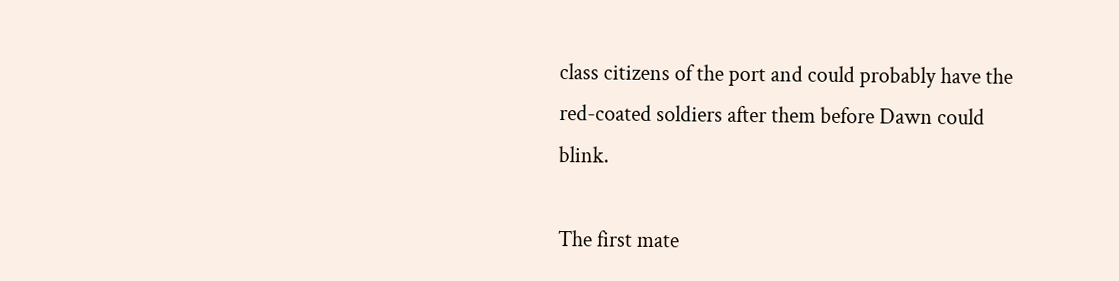class citizens of the port and could probably have the red-coated soldiers after them before Dawn could blink.

The first mate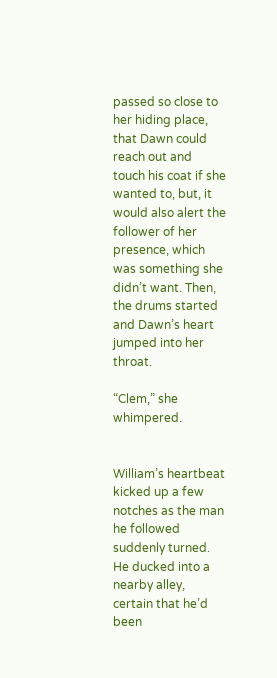passed so close to her hiding place, that Dawn could reach out and touch his coat if she wanted to, but, it would also alert the follower of her presence, which was something she didn’t want. Then, the drums started and Dawn’s heart jumped into her throat.

“Clem,” she whimpered.


William’s heartbeat kicked up a few notches as the man he followed suddenly turned. He ducked into a nearby alley, certain that he’d been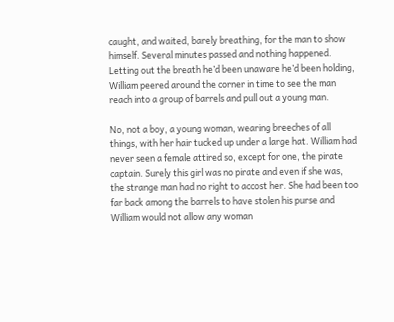caught, and waited, barely breathing, for the man to show himself. Several minutes passed and nothing happened. Letting out the breath he’d been unaware he’d been holding, William peered around the corner in time to see the man reach into a group of barrels and pull out a young man.

No, not a boy, a young woman, wearing breeches of all things, with her hair tucked up under a large hat. William had never seen a female attired so, except for one, the pirate captain. Surely this girl was no pirate and even if she was, the strange man had no right to accost her. She had been too far back among the barrels to have stolen his purse and William would not allow any woman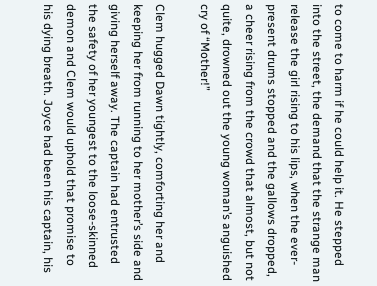to come to harm if he could help it. He stepped into the street, the demand that the strange man release the girl rising to his lips, when the ever-present drums stopped and the gallows dropped, a cheer rising from the crowd that almost, but not quite, drowned out the young woman’s anguished cry of “Mother!”

Clem hugged Dawn tightly, comforting her and keeping her from running to her mother’s side and giving herself away. The captain had entrusted the safety of her youngest to the loose-skinned demon and Clem would uphold that promise to his dying breath. Joyce had been his captain, his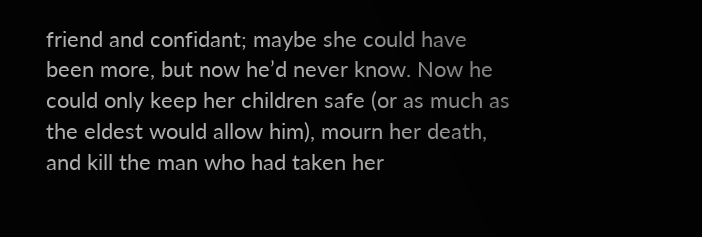friend and confidant; maybe she could have been more, but now he’d never know. Now he could only keep her children safe (or as much as the eldest would allow him), mourn her death, and kill the man who had taken her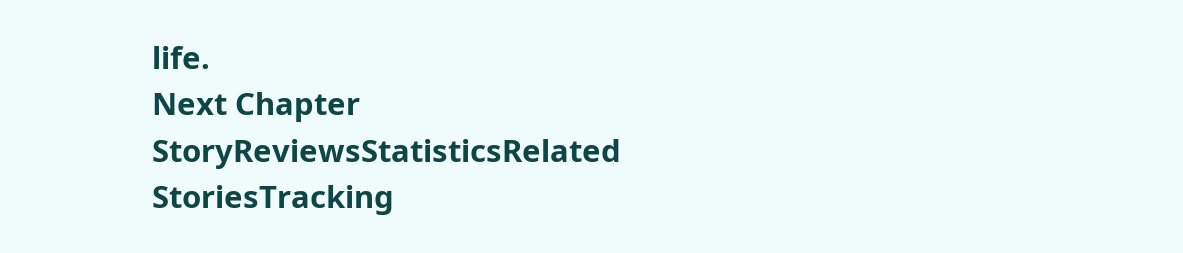life.
Next Chapter
StoryReviewsStatisticsRelated StoriesTracking